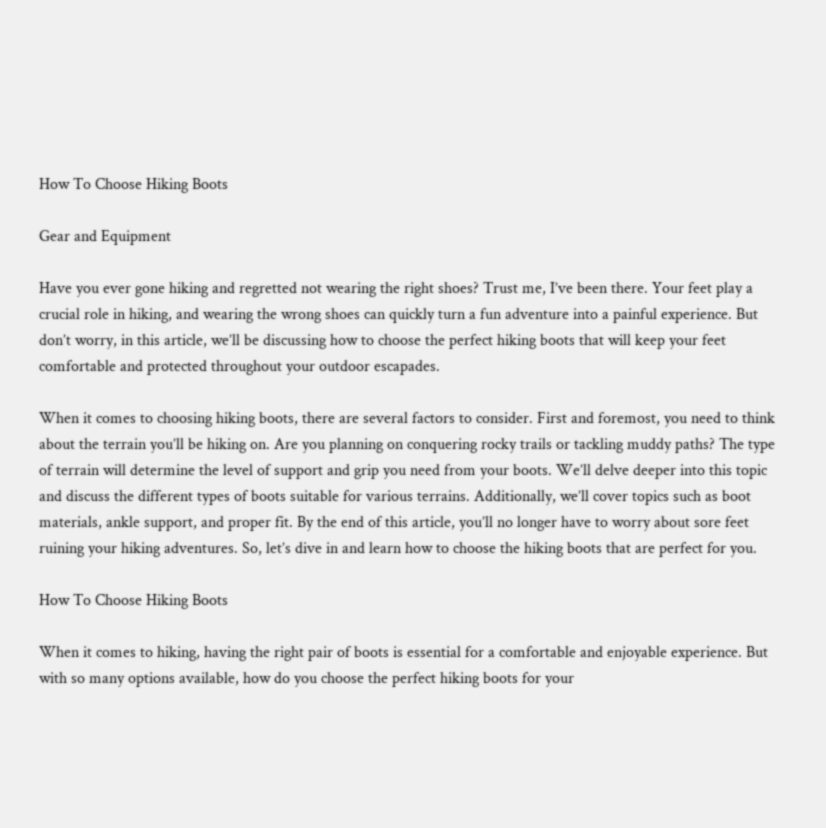How To Choose Hiking Boots

Gear and Equipment

Have you ever gone hiking and regretted not wearing the right shoes? Trust me, I’ve been there. Your feet play a crucial role in hiking, and wearing the wrong shoes can quickly turn a fun adventure into a painful experience. But don’t worry, in this article, we’ll be discussing how to choose the perfect hiking boots that will keep your feet comfortable and protected throughout your outdoor escapades.

When it comes to choosing hiking boots, there are several factors to consider. First and foremost, you need to think about the terrain you’ll be hiking on. Are you planning on conquering rocky trails or tackling muddy paths? The type of terrain will determine the level of support and grip you need from your boots. We’ll delve deeper into this topic and discuss the different types of boots suitable for various terrains. Additionally, we’ll cover topics such as boot materials, ankle support, and proper fit. By the end of this article, you’ll no longer have to worry about sore feet ruining your hiking adventures. So, let’s dive in and learn how to choose the hiking boots that are perfect for you.

How To Choose Hiking Boots

When it comes to hiking, having the right pair of boots is essential for a comfortable and enjoyable experience. But with so many options available, how do you choose the perfect hiking boots for your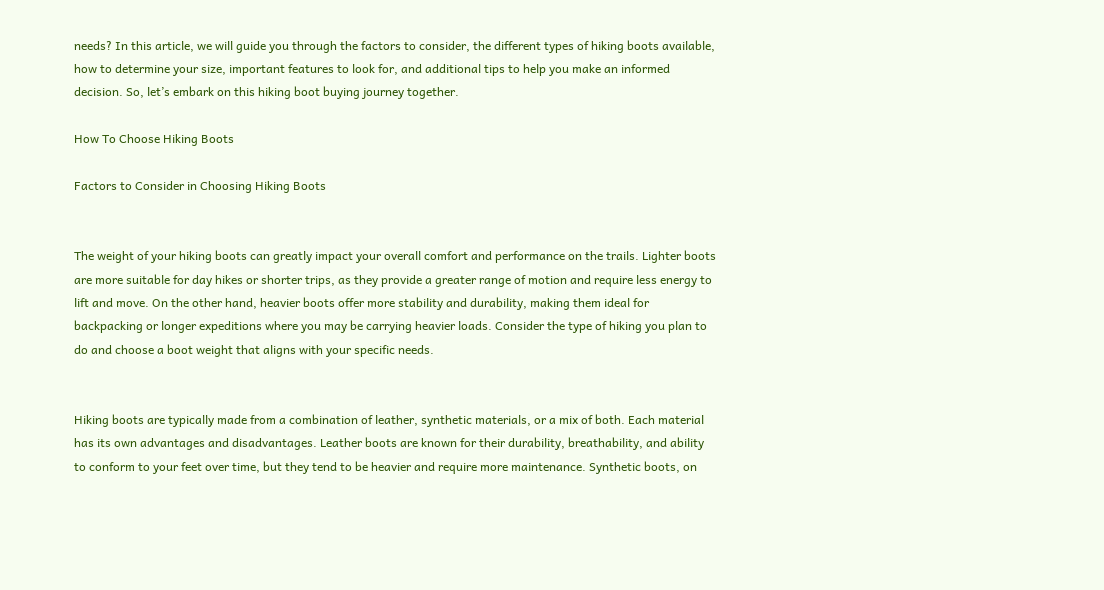needs? In this article, we will guide you through the factors to consider, the different types of hiking boots available, how to determine your size, important features to look for, and additional tips to help you make an informed decision. So, let’s embark on this hiking boot buying journey together.

How To Choose Hiking Boots

Factors to Consider in Choosing Hiking Boots


The weight of your hiking boots can greatly impact your overall comfort and performance on the trails. Lighter boots are more suitable for day hikes or shorter trips, as they provide a greater range of motion and require less energy to lift and move. On the other hand, heavier boots offer more stability and durability, making them ideal for backpacking or longer expeditions where you may be carrying heavier loads. Consider the type of hiking you plan to do and choose a boot weight that aligns with your specific needs.


Hiking boots are typically made from a combination of leather, synthetic materials, or a mix of both. Each material has its own advantages and disadvantages. Leather boots are known for their durability, breathability, and ability to conform to your feet over time, but they tend to be heavier and require more maintenance. Synthetic boots, on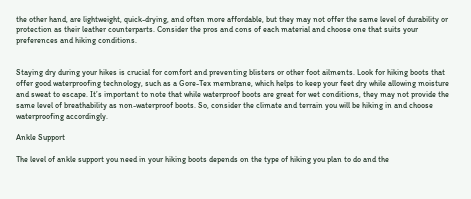the other hand, are lightweight, quick-drying, and often more affordable, but they may not offer the same level of durability or protection as their leather counterparts. Consider the pros and cons of each material and choose one that suits your preferences and hiking conditions.


Staying dry during your hikes is crucial for comfort and preventing blisters or other foot ailments. Look for hiking boots that offer good waterproofing technology, such as a Gore-Tex membrane, which helps to keep your feet dry while allowing moisture and sweat to escape. It’s important to note that while waterproof boots are great for wet conditions, they may not provide the same level of breathability as non-waterproof boots. So, consider the climate and terrain you will be hiking in and choose waterproofing accordingly.

Ankle Support

The level of ankle support you need in your hiking boots depends on the type of hiking you plan to do and the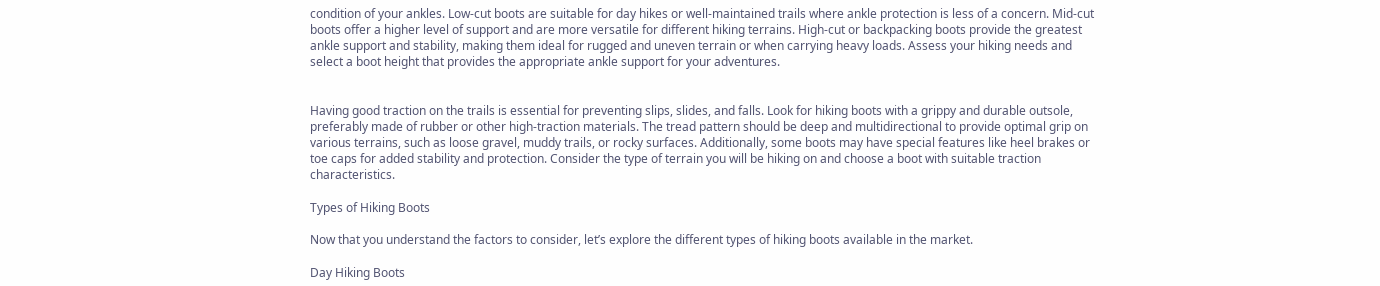condition of your ankles. Low-cut boots are suitable for day hikes or well-maintained trails where ankle protection is less of a concern. Mid-cut boots offer a higher level of support and are more versatile for different hiking terrains. High-cut or backpacking boots provide the greatest ankle support and stability, making them ideal for rugged and uneven terrain or when carrying heavy loads. Assess your hiking needs and select a boot height that provides the appropriate ankle support for your adventures.


Having good traction on the trails is essential for preventing slips, slides, and falls. Look for hiking boots with a grippy and durable outsole, preferably made of rubber or other high-traction materials. The tread pattern should be deep and multidirectional to provide optimal grip on various terrains, such as loose gravel, muddy trails, or rocky surfaces. Additionally, some boots may have special features like heel brakes or toe caps for added stability and protection. Consider the type of terrain you will be hiking on and choose a boot with suitable traction characteristics.

Types of Hiking Boots

Now that you understand the factors to consider, let’s explore the different types of hiking boots available in the market.

Day Hiking Boots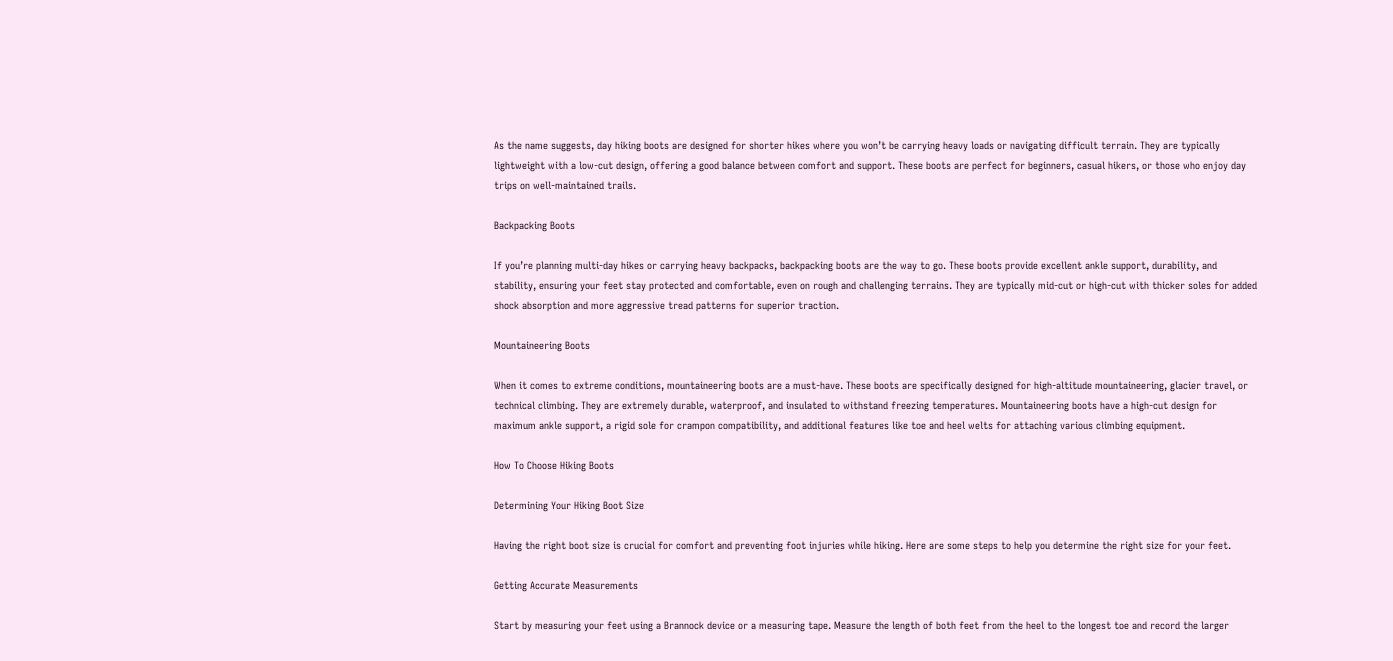As the name suggests, day hiking boots are designed for shorter hikes where you won’t be carrying heavy loads or navigating difficult terrain. They are typically lightweight with a low-cut design, offering a good balance between comfort and support. These boots are perfect for beginners, casual hikers, or those who enjoy day trips on well-maintained trails.

Backpacking Boots

If you’re planning multi-day hikes or carrying heavy backpacks, backpacking boots are the way to go. These boots provide excellent ankle support, durability, and stability, ensuring your feet stay protected and comfortable, even on rough and challenging terrains. They are typically mid-cut or high-cut with thicker soles for added shock absorption and more aggressive tread patterns for superior traction.

Mountaineering Boots

When it comes to extreme conditions, mountaineering boots are a must-have. These boots are specifically designed for high-altitude mountaineering, glacier travel, or technical climbing. They are extremely durable, waterproof, and insulated to withstand freezing temperatures. Mountaineering boots have a high-cut design for maximum ankle support, a rigid sole for crampon compatibility, and additional features like toe and heel welts for attaching various climbing equipment.

How To Choose Hiking Boots

Determining Your Hiking Boot Size

Having the right boot size is crucial for comfort and preventing foot injuries while hiking. Here are some steps to help you determine the right size for your feet.

Getting Accurate Measurements

Start by measuring your feet using a Brannock device or a measuring tape. Measure the length of both feet from the heel to the longest toe and record the larger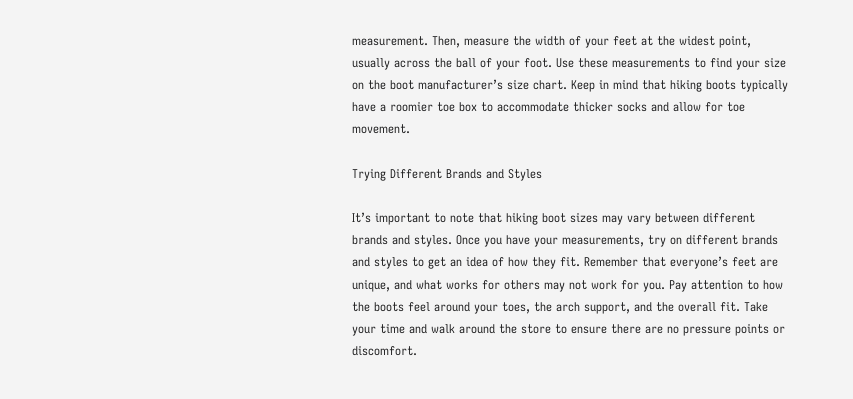measurement. Then, measure the width of your feet at the widest point, usually across the ball of your foot. Use these measurements to find your size on the boot manufacturer’s size chart. Keep in mind that hiking boots typically have a roomier toe box to accommodate thicker socks and allow for toe movement.

Trying Different Brands and Styles

It’s important to note that hiking boot sizes may vary between different brands and styles. Once you have your measurements, try on different brands and styles to get an idea of how they fit. Remember that everyone’s feet are unique, and what works for others may not work for you. Pay attention to how the boots feel around your toes, the arch support, and the overall fit. Take your time and walk around the store to ensure there are no pressure points or discomfort.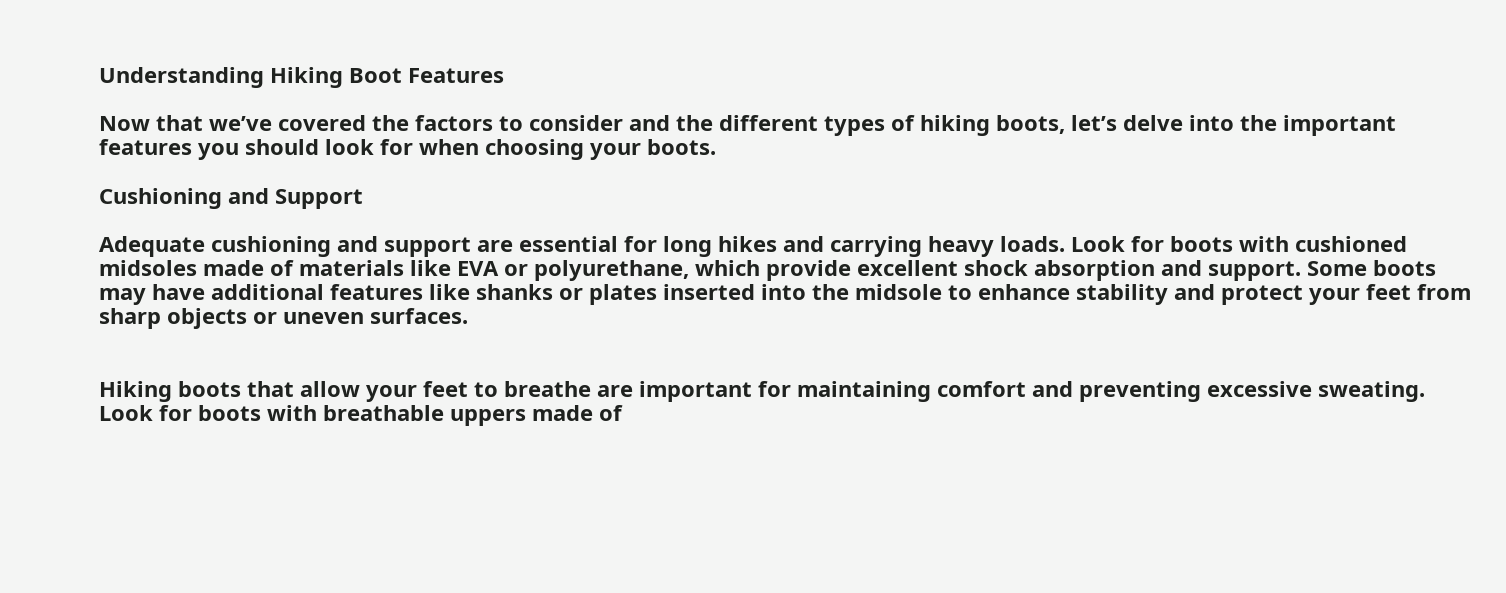Understanding Hiking Boot Features

Now that we’ve covered the factors to consider and the different types of hiking boots, let’s delve into the important features you should look for when choosing your boots.

Cushioning and Support

Adequate cushioning and support are essential for long hikes and carrying heavy loads. Look for boots with cushioned midsoles made of materials like EVA or polyurethane, which provide excellent shock absorption and support. Some boots may have additional features like shanks or plates inserted into the midsole to enhance stability and protect your feet from sharp objects or uneven surfaces.


Hiking boots that allow your feet to breathe are important for maintaining comfort and preventing excessive sweating. Look for boots with breathable uppers made of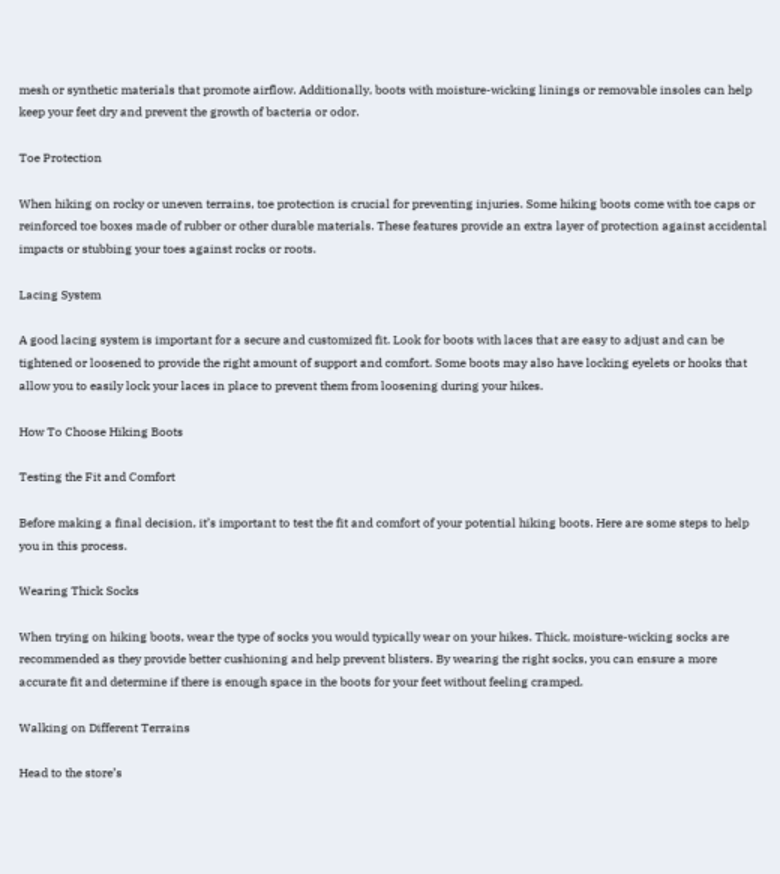mesh or synthetic materials that promote airflow. Additionally, boots with moisture-wicking linings or removable insoles can help keep your feet dry and prevent the growth of bacteria or odor.

Toe Protection

When hiking on rocky or uneven terrains, toe protection is crucial for preventing injuries. Some hiking boots come with toe caps or reinforced toe boxes made of rubber or other durable materials. These features provide an extra layer of protection against accidental impacts or stubbing your toes against rocks or roots.

Lacing System

A good lacing system is important for a secure and customized fit. Look for boots with laces that are easy to adjust and can be tightened or loosened to provide the right amount of support and comfort. Some boots may also have locking eyelets or hooks that allow you to easily lock your laces in place to prevent them from loosening during your hikes.

How To Choose Hiking Boots

Testing the Fit and Comfort

Before making a final decision, it’s important to test the fit and comfort of your potential hiking boots. Here are some steps to help you in this process.

Wearing Thick Socks

When trying on hiking boots, wear the type of socks you would typically wear on your hikes. Thick, moisture-wicking socks are recommended as they provide better cushioning and help prevent blisters. By wearing the right socks, you can ensure a more accurate fit and determine if there is enough space in the boots for your feet without feeling cramped.

Walking on Different Terrains

Head to the store’s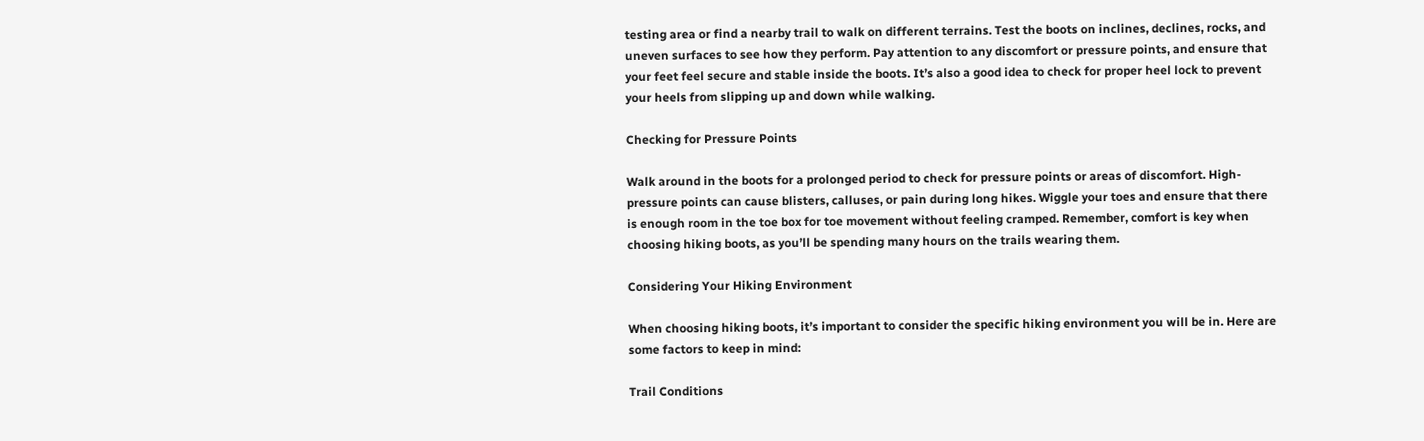testing area or find a nearby trail to walk on different terrains. Test the boots on inclines, declines, rocks, and uneven surfaces to see how they perform. Pay attention to any discomfort or pressure points, and ensure that your feet feel secure and stable inside the boots. It’s also a good idea to check for proper heel lock to prevent your heels from slipping up and down while walking.

Checking for Pressure Points

Walk around in the boots for a prolonged period to check for pressure points or areas of discomfort. High-pressure points can cause blisters, calluses, or pain during long hikes. Wiggle your toes and ensure that there is enough room in the toe box for toe movement without feeling cramped. Remember, comfort is key when choosing hiking boots, as you’ll be spending many hours on the trails wearing them.

Considering Your Hiking Environment

When choosing hiking boots, it’s important to consider the specific hiking environment you will be in. Here are some factors to keep in mind:

Trail Conditions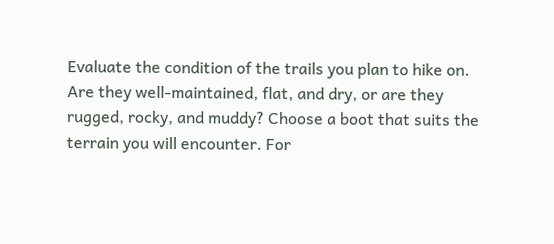Evaluate the condition of the trails you plan to hike on. Are they well-maintained, flat, and dry, or are they rugged, rocky, and muddy? Choose a boot that suits the terrain you will encounter. For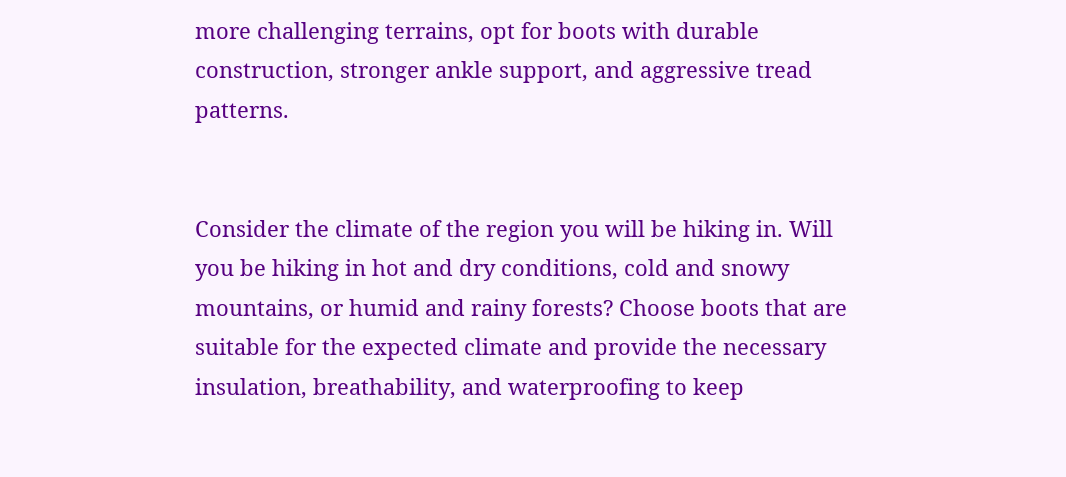more challenging terrains, opt for boots with durable construction, stronger ankle support, and aggressive tread patterns.


Consider the climate of the region you will be hiking in. Will you be hiking in hot and dry conditions, cold and snowy mountains, or humid and rainy forests? Choose boots that are suitable for the expected climate and provide the necessary insulation, breathability, and waterproofing to keep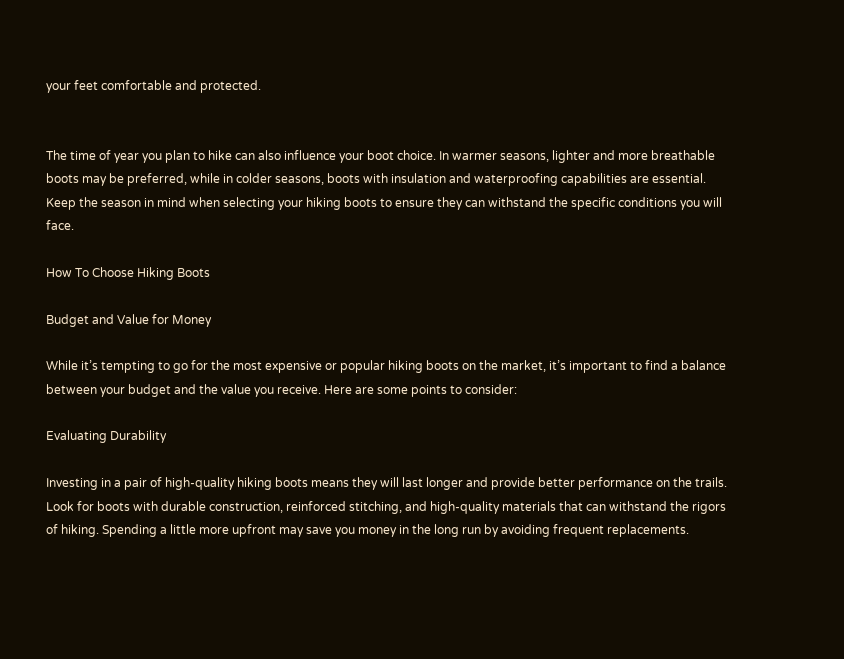your feet comfortable and protected.


The time of year you plan to hike can also influence your boot choice. In warmer seasons, lighter and more breathable boots may be preferred, while in colder seasons, boots with insulation and waterproofing capabilities are essential. Keep the season in mind when selecting your hiking boots to ensure they can withstand the specific conditions you will face.

How To Choose Hiking Boots

Budget and Value for Money

While it’s tempting to go for the most expensive or popular hiking boots on the market, it’s important to find a balance between your budget and the value you receive. Here are some points to consider:

Evaluating Durability

Investing in a pair of high-quality hiking boots means they will last longer and provide better performance on the trails. Look for boots with durable construction, reinforced stitching, and high-quality materials that can withstand the rigors of hiking. Spending a little more upfront may save you money in the long run by avoiding frequent replacements.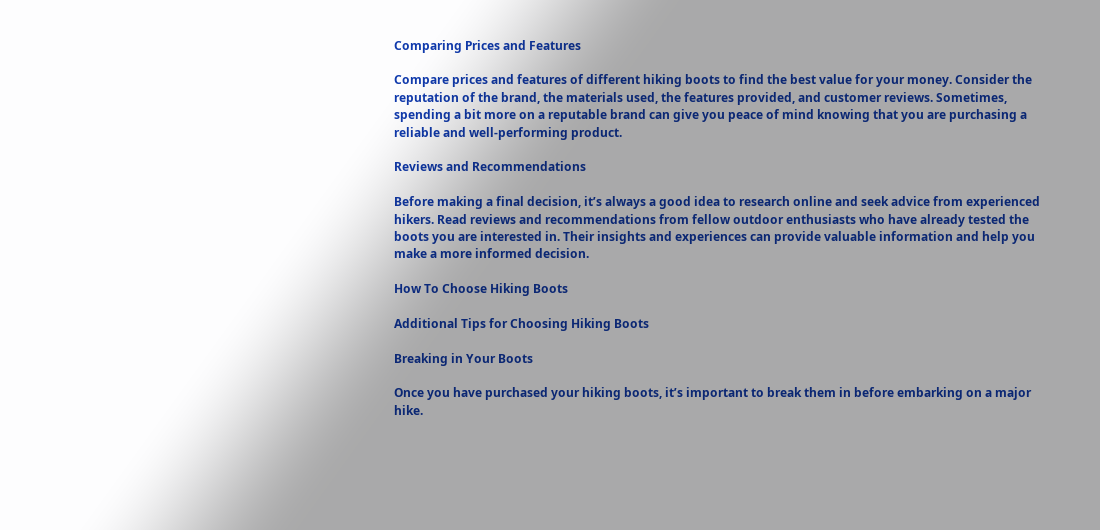Comparing Prices and Features

Compare prices and features of different hiking boots to find the best value for your money. Consider the reputation of the brand, the materials used, the features provided, and customer reviews. Sometimes, spending a bit more on a reputable brand can give you peace of mind knowing that you are purchasing a reliable and well-performing product.

Reviews and Recommendations

Before making a final decision, it’s always a good idea to research online and seek advice from experienced hikers. Read reviews and recommendations from fellow outdoor enthusiasts who have already tested the boots you are interested in. Their insights and experiences can provide valuable information and help you make a more informed decision.

How To Choose Hiking Boots

Additional Tips for Choosing Hiking Boots

Breaking in Your Boots

Once you have purchased your hiking boots, it’s important to break them in before embarking on a major hike.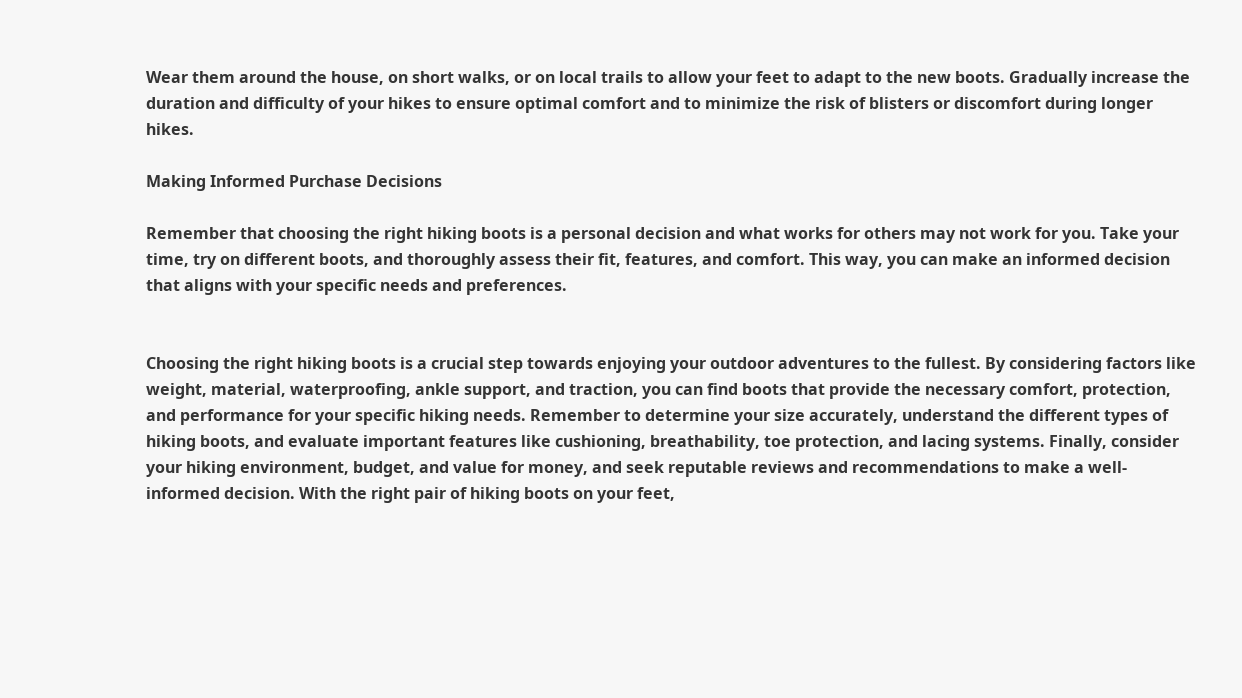Wear them around the house, on short walks, or on local trails to allow your feet to adapt to the new boots. Gradually increase the duration and difficulty of your hikes to ensure optimal comfort and to minimize the risk of blisters or discomfort during longer hikes.

Making Informed Purchase Decisions

Remember that choosing the right hiking boots is a personal decision and what works for others may not work for you. Take your time, try on different boots, and thoroughly assess their fit, features, and comfort. This way, you can make an informed decision that aligns with your specific needs and preferences.


Choosing the right hiking boots is a crucial step towards enjoying your outdoor adventures to the fullest. By considering factors like weight, material, waterproofing, ankle support, and traction, you can find boots that provide the necessary comfort, protection, and performance for your specific hiking needs. Remember to determine your size accurately, understand the different types of hiking boots, and evaluate important features like cushioning, breathability, toe protection, and lacing systems. Finally, consider your hiking environment, budget, and value for money, and seek reputable reviews and recommendations to make a well-informed decision. With the right pair of hiking boots on your feet,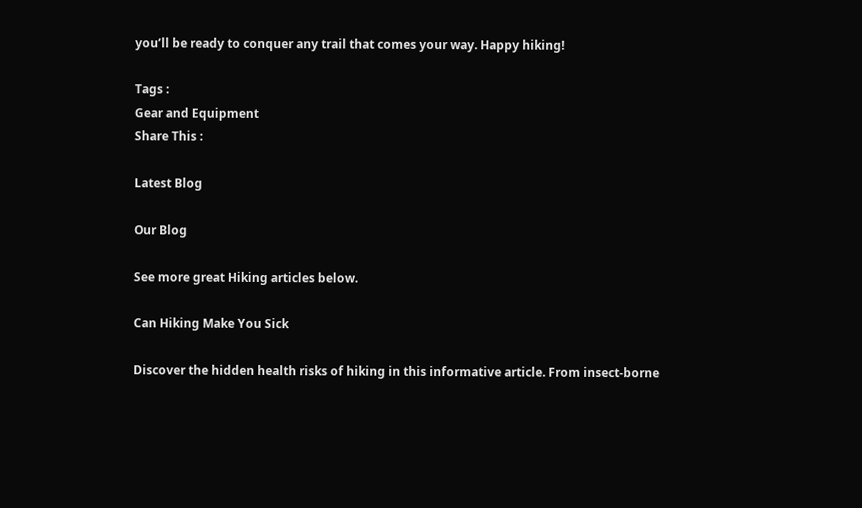you’ll be ready to conquer any trail that comes your way. Happy hiking!

Tags :
Gear and Equipment
Share This :

Latest Blog

Our Blog

See more great Hiking articles below.

Can Hiking Make You Sick

Discover the hidden health risks of hiking in this informative article. From insect-borne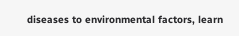diseases to environmental factors, learn